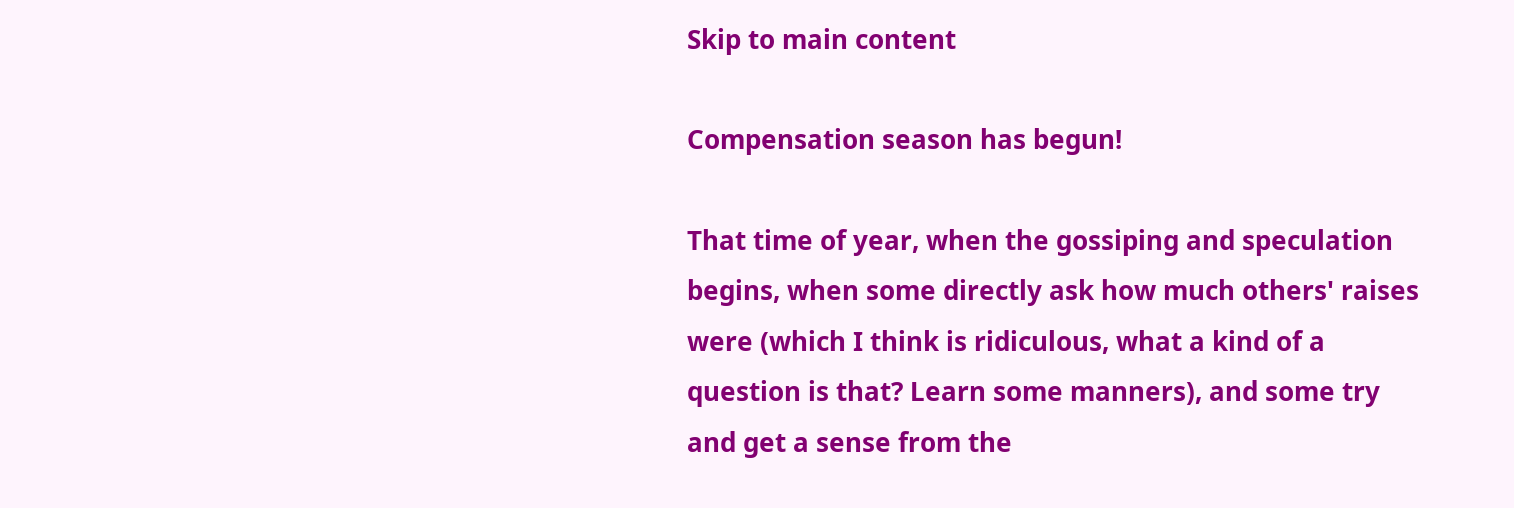Skip to main content

Compensation season has begun!

That time of year, when the gossiping and speculation begins, when some directly ask how much others' raises were (which I think is ridiculous, what a kind of a question is that? Learn some manners), and some try and get a sense from the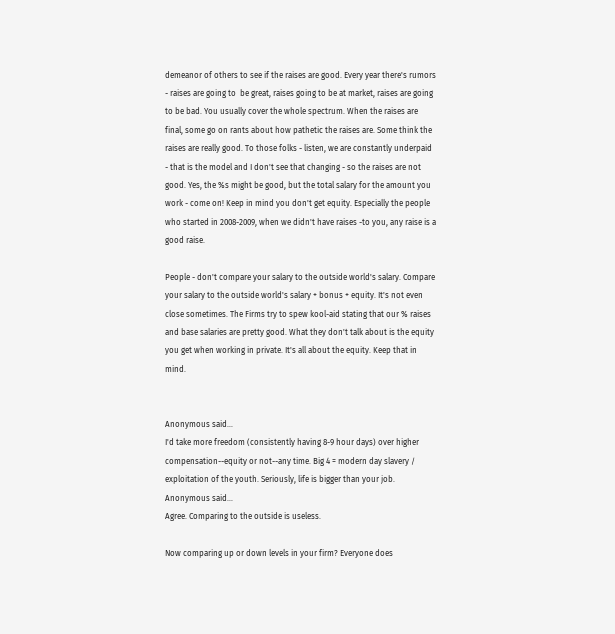demeanor of others to see if the raises are good. Every year there's rumors - raises are going to  be great, raises going to be at market, raises are going to be bad. You usually cover the whole spectrum. When the raises are final, some go on rants about how pathetic the raises are. Some think the raises are really good. To those folks - listen, we are constantly underpaid - that is the model and I don't see that changing - so the raises are not good. Yes, the %s might be good, but the total salary for the amount you work - come on! Keep in mind you don't get equity. Especially the people who started in 2008-2009, when we didn't have raises -to you, any raise is a good raise.

People - don't compare your salary to the outside world's salary. Compare your salary to the outside world's salary + bonus + equity. It's not even close sometimes. The Firms try to spew kool-aid stating that our % raises and base salaries are pretty good. What they don't talk about is the equity you get when working in private. It's all about the equity. Keep that in mind.


Anonymous said…
I'd take more freedom (consistently having 8-9 hour days) over higher compensation--equity or not--any time. Big 4 = modern day slavery / exploitation of the youth. Seriously, life is bigger than your job.
Anonymous said…
Agree. Comparing to the outside is useless.

Now comparing up or down levels in your firm? Everyone does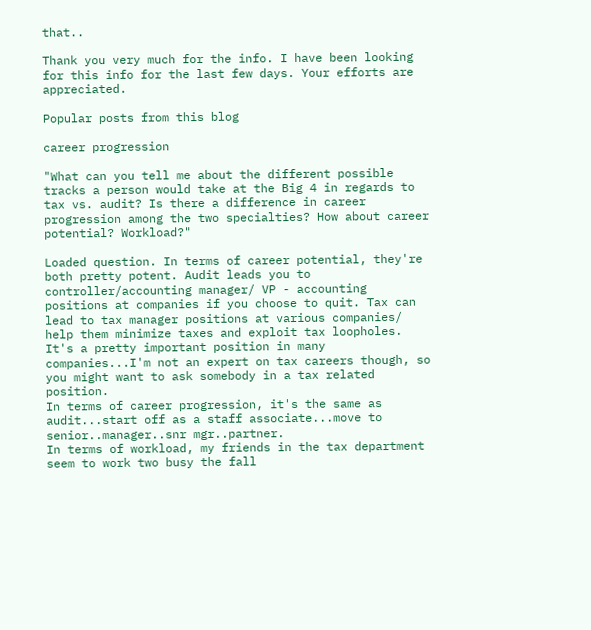that..

Thank you very much for the info. I have been looking for this info for the last few days. Your efforts are appreciated.

Popular posts from this blog

career progression

"What can you tell me about the different possible tracks a person would take at the Big 4 in regards to tax vs. audit? Is there a difference in career progression among the two specialties? How about career potential? Workload?"

Loaded question. In terms of career potential, they're both pretty potent. Audit leads you to controller/accounting manager/ VP - accounting positions at companies if you choose to quit. Tax can lead to tax manager positions at various companies/ help them minimize taxes and exploit tax loopholes. It's a pretty important position in many companies...I'm not an expert on tax careers though, so you might want to ask somebody in a tax related position.
In terms of career progression, it's the same as audit...start off as a staff associate...move to senior..manager..snr mgr..partner.
In terms of workload, my friends in the tax department seem to work two busy the fall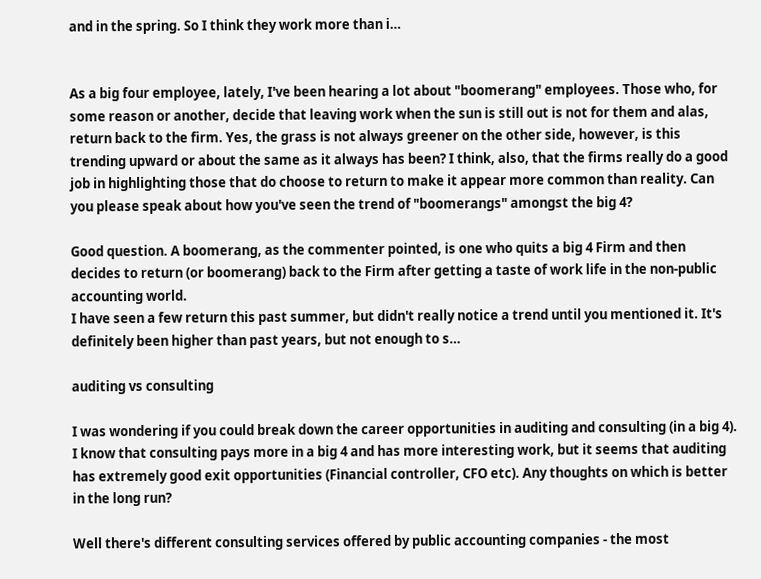and in the spring. So I think they work more than i…


As a big four employee, lately, I've been hearing a lot about "boomerang" employees. Those who, for some reason or another, decide that leaving work when the sun is still out is not for them and alas, return back to the firm. Yes, the grass is not always greener on the other side, however, is this trending upward or about the same as it always has been? I think, also, that the firms really do a good job in highlighting those that do choose to return to make it appear more common than reality. Can you please speak about how you've seen the trend of "boomerangs" amongst the big 4?

Good question. A boomerang, as the commenter pointed, is one who quits a big 4 Firm and then decides to return (or boomerang) back to the Firm after getting a taste of work life in the non-public accounting world.
I have seen a few return this past summer, but didn't really notice a trend until you mentioned it. It's definitely been higher than past years, but not enough to s…

auditing vs consulting

I was wondering if you could break down the career opportunities in auditing and consulting (in a big 4). I know that consulting pays more in a big 4 and has more interesting work, but it seems that auditing has extremely good exit opportunities (Financial controller, CFO etc). Any thoughts on which is better in the long run?

Well there's different consulting services offered by public accounting companies - the most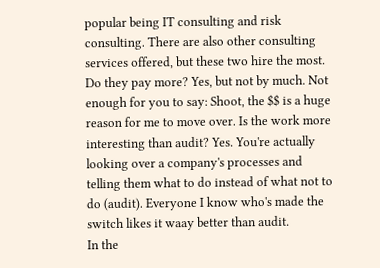popular being IT consulting and risk consulting. There are also other consulting services offered, but these two hire the most. Do they pay more? Yes, but not by much. Not enough for you to say: Shoot, the $$ is a huge reason for me to move over. Is the work more interesting than audit? Yes. You're actually looking over a company's processes and telling them what to do instead of what not to do (audit). Everyone I know who's made the switch likes it waay better than audit.
In the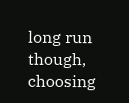long run though, choosing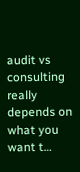audit vs consulting really depends on what you want t…